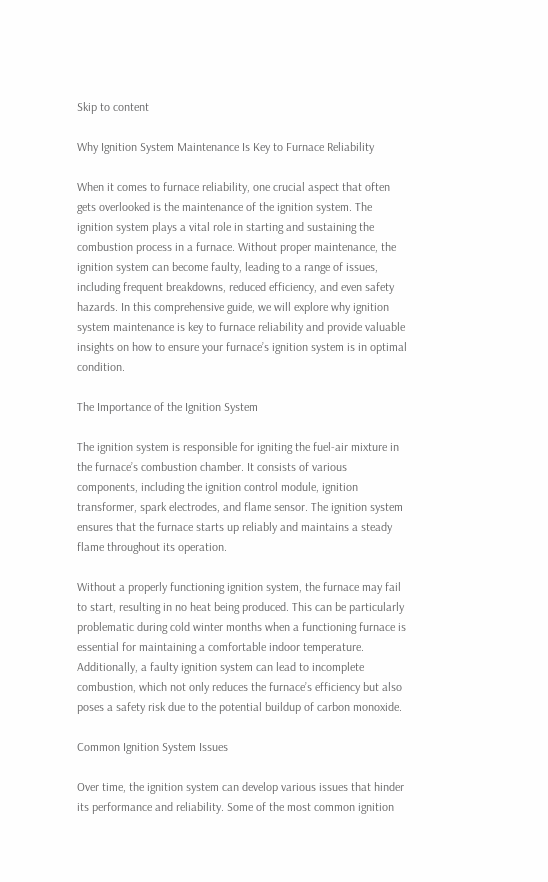Skip to content

Why Ignition System Maintenance Is Key to Furnace Reliability

When it comes to furnace reliability, one crucial aspect that often gets overlooked is the maintenance of the ignition system. The ignition system plays a vital role in starting and sustaining the combustion process in a furnace. Without proper maintenance, the ignition system can become faulty, leading to a range of issues, including frequent breakdowns, reduced efficiency, and even safety hazards. In this comprehensive guide, we will explore why ignition system maintenance is key to furnace reliability and provide valuable insights on how to ensure your furnace’s ignition system is in optimal condition.

The Importance of the Ignition System

The ignition system is responsible for igniting the fuel-air mixture in the furnace’s combustion chamber. It consists of various components, including the ignition control module, ignition transformer, spark electrodes, and flame sensor. The ignition system ensures that the furnace starts up reliably and maintains a steady flame throughout its operation.

Without a properly functioning ignition system, the furnace may fail to start, resulting in no heat being produced. This can be particularly problematic during cold winter months when a functioning furnace is essential for maintaining a comfortable indoor temperature. Additionally, a faulty ignition system can lead to incomplete combustion, which not only reduces the furnace’s efficiency but also poses a safety risk due to the potential buildup of carbon monoxide.

Common Ignition System Issues

Over time, the ignition system can develop various issues that hinder its performance and reliability. Some of the most common ignition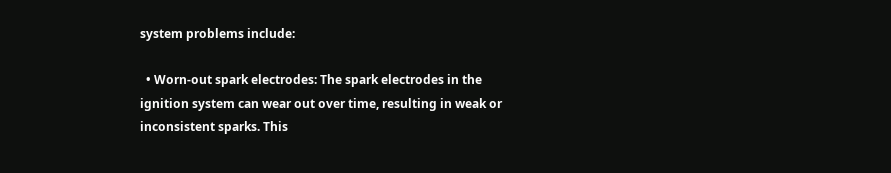system problems include:

  • Worn-out spark electrodes: The spark electrodes in the ignition system can wear out over time, resulting in weak or inconsistent sparks. This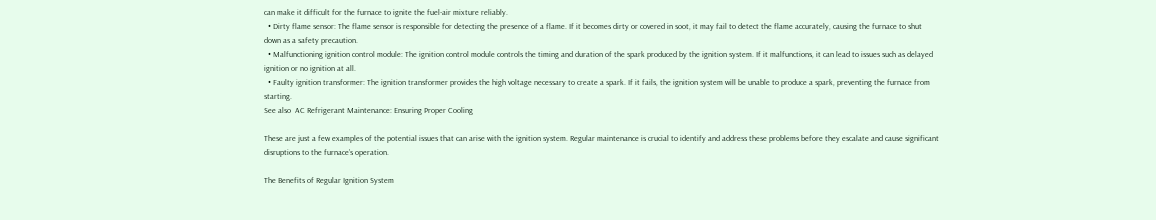can make it difficult for the furnace to ignite the fuel-air mixture reliably.
  • Dirty flame sensor: The flame sensor is responsible for detecting the presence of a flame. If it becomes dirty or covered in soot, it may fail to detect the flame accurately, causing the furnace to shut down as a safety precaution.
  • Malfunctioning ignition control module: The ignition control module controls the timing and duration of the spark produced by the ignition system. If it malfunctions, it can lead to issues such as delayed ignition or no ignition at all.
  • Faulty ignition transformer: The ignition transformer provides the high voltage necessary to create a spark. If it fails, the ignition system will be unable to produce a spark, preventing the furnace from starting.
See also  AC Refrigerant Maintenance: Ensuring Proper Cooling

These are just a few examples of the potential issues that can arise with the ignition system. Regular maintenance is crucial to identify and address these problems before they escalate and cause significant disruptions to the furnace’s operation.

The Benefits of Regular Ignition System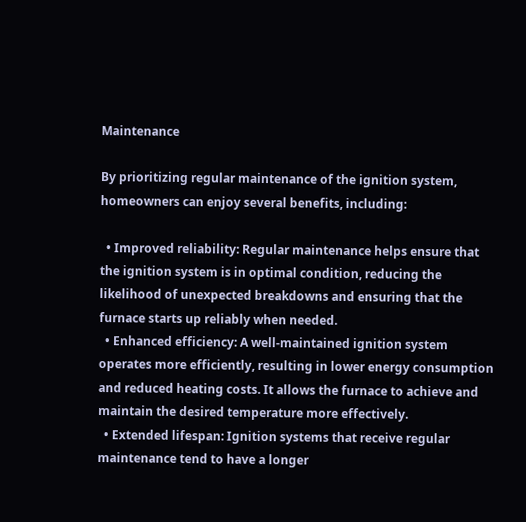Maintenance

By prioritizing regular maintenance of the ignition system, homeowners can enjoy several benefits, including:

  • Improved reliability: Regular maintenance helps ensure that the ignition system is in optimal condition, reducing the likelihood of unexpected breakdowns and ensuring that the furnace starts up reliably when needed.
  • Enhanced efficiency: A well-maintained ignition system operates more efficiently, resulting in lower energy consumption and reduced heating costs. It allows the furnace to achieve and maintain the desired temperature more effectively.
  • Extended lifespan: Ignition systems that receive regular maintenance tend to have a longer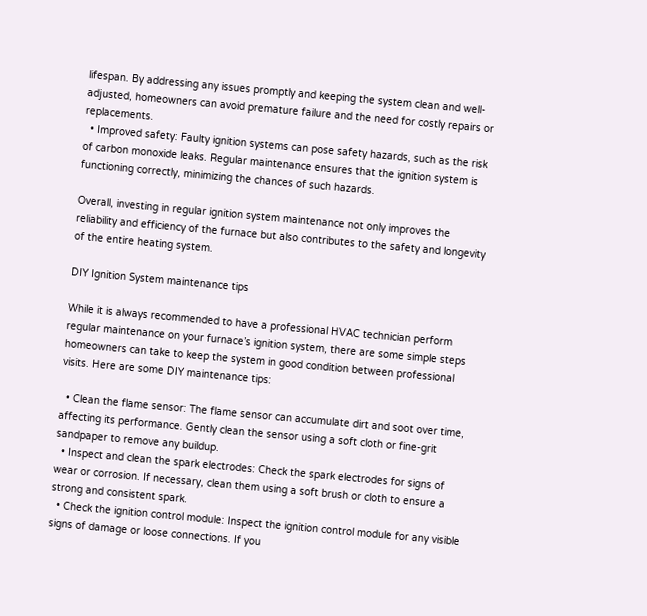lifespan. By addressing any issues promptly and keeping the system clean and well-adjusted, homeowners can avoid premature failure and the need for costly repairs or replacements.
  • Improved safety: Faulty ignition systems can pose safety hazards, such as the risk of carbon monoxide leaks. Regular maintenance ensures that the ignition system is functioning correctly, minimizing the chances of such hazards.

Overall, investing in regular ignition system maintenance not only improves the reliability and efficiency of the furnace but also contributes to the safety and longevity of the entire heating system.

DIY Ignition System maintenance tips

While it is always recommended to have a professional HVAC technician perform regular maintenance on your furnace’s ignition system, there are some simple steps homeowners can take to keep the system in good condition between professional visits. Here are some DIY maintenance tips:

  • Clean the flame sensor: The flame sensor can accumulate dirt and soot over time, affecting its performance. Gently clean the sensor using a soft cloth or fine-grit sandpaper to remove any buildup.
  • Inspect and clean the spark electrodes: Check the spark electrodes for signs of wear or corrosion. If necessary, clean them using a soft brush or cloth to ensure a strong and consistent spark.
  • Check the ignition control module: Inspect the ignition control module for any visible signs of damage or loose connections. If you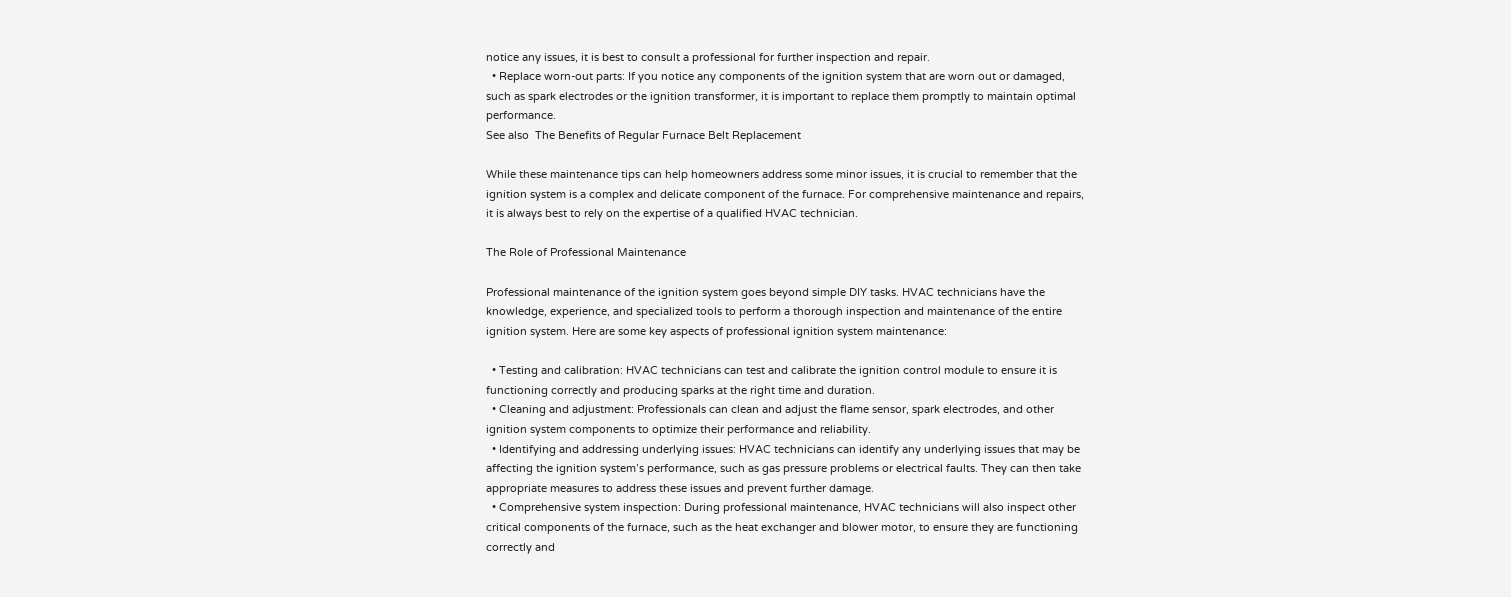notice any issues, it is best to consult a professional for further inspection and repair.
  • Replace worn-out parts: If you notice any components of the ignition system that are worn out or damaged, such as spark electrodes or the ignition transformer, it is important to replace them promptly to maintain optimal performance.
See also  The Benefits of Regular Furnace Belt Replacement

While these maintenance tips can help homeowners address some minor issues, it is crucial to remember that the ignition system is a complex and delicate component of the furnace. For comprehensive maintenance and repairs, it is always best to rely on the expertise of a qualified HVAC technician.

The Role of Professional Maintenance

Professional maintenance of the ignition system goes beyond simple DIY tasks. HVAC technicians have the knowledge, experience, and specialized tools to perform a thorough inspection and maintenance of the entire ignition system. Here are some key aspects of professional ignition system maintenance:

  • Testing and calibration: HVAC technicians can test and calibrate the ignition control module to ensure it is functioning correctly and producing sparks at the right time and duration.
  • Cleaning and adjustment: Professionals can clean and adjust the flame sensor, spark electrodes, and other ignition system components to optimize their performance and reliability.
  • Identifying and addressing underlying issues: HVAC technicians can identify any underlying issues that may be affecting the ignition system’s performance, such as gas pressure problems or electrical faults. They can then take appropriate measures to address these issues and prevent further damage.
  • Comprehensive system inspection: During professional maintenance, HVAC technicians will also inspect other critical components of the furnace, such as the heat exchanger and blower motor, to ensure they are functioning correctly and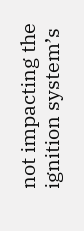not impacting the ignition system’s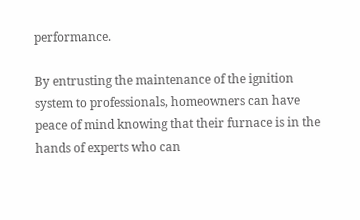performance.

By entrusting the maintenance of the ignition system to professionals, homeowners can have peace of mind knowing that their furnace is in the hands of experts who can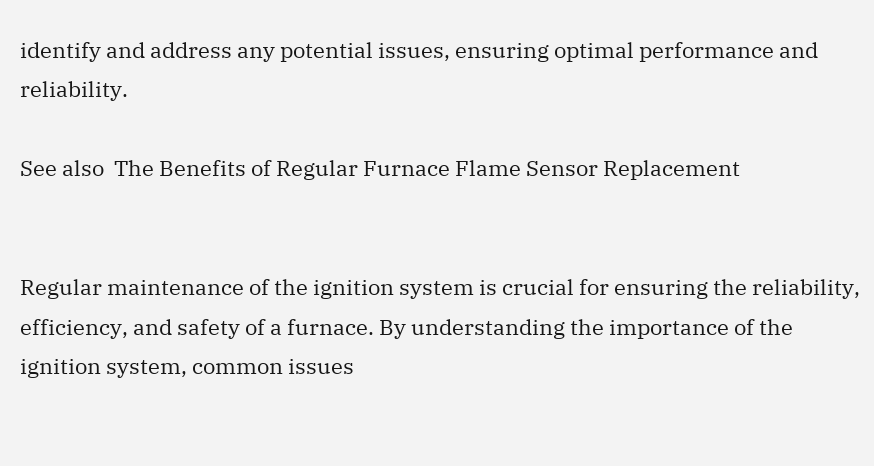identify and address any potential issues, ensuring optimal performance and reliability.

See also  The Benefits of Regular Furnace Flame Sensor Replacement


Regular maintenance of the ignition system is crucial for ensuring the reliability, efficiency, and safety of a furnace. By understanding the importance of the ignition system, common issues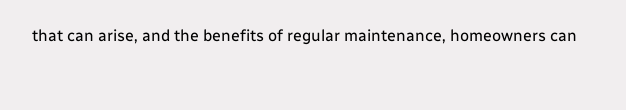that can arise, and the benefits of regular maintenance, homeowners can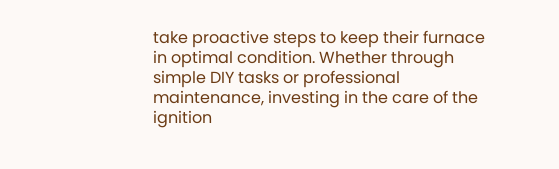take proactive steps to keep their furnace in optimal condition. Whether through simple DIY tasks or professional maintenance, investing in the care of the ignition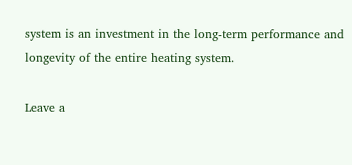system is an investment in the long-term performance and longevity of the entire heating system.

Leave a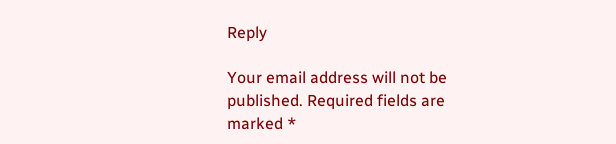Reply

Your email address will not be published. Required fields are marked *